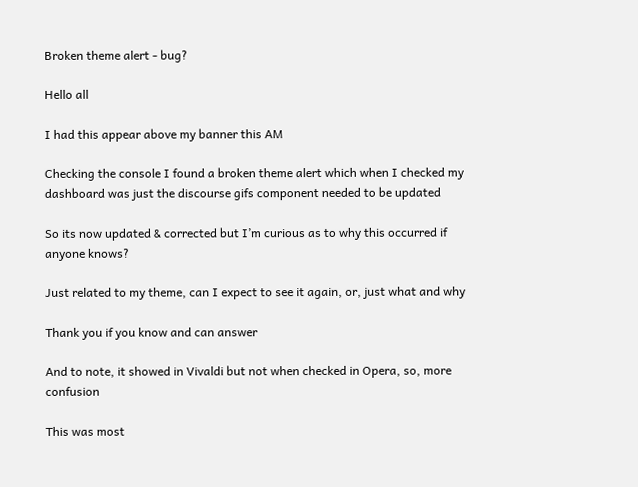Broken theme alert - bug?

Hello all

I had this appear above my banner this AM

Checking the console I found a broken theme alert which when I checked my dashboard was just the discourse gifs component needed to be updated

So its now updated & corrected but I’m curious as to why this occurred if anyone knows?

Just related to my theme, can I expect to see it again, or, just what and why

Thank you if you know and can answer

And to note, it showed in Vivaldi but not when checked in Opera, so, more confusion

This was most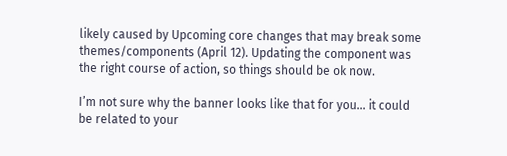likely caused by Upcoming core changes that may break some themes/components (April 12). Updating the component was the right course of action, so things should be ok now.

I’m not sure why the banner looks like that for you… it could be related to your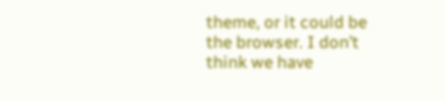theme, or it could be the browser. I don’t think we have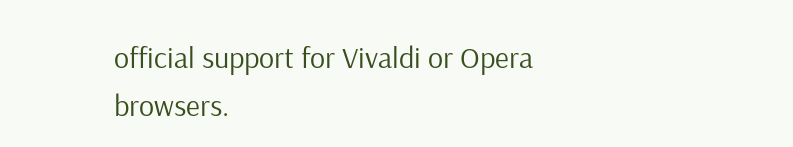official support for Vivaldi or Opera browsers.